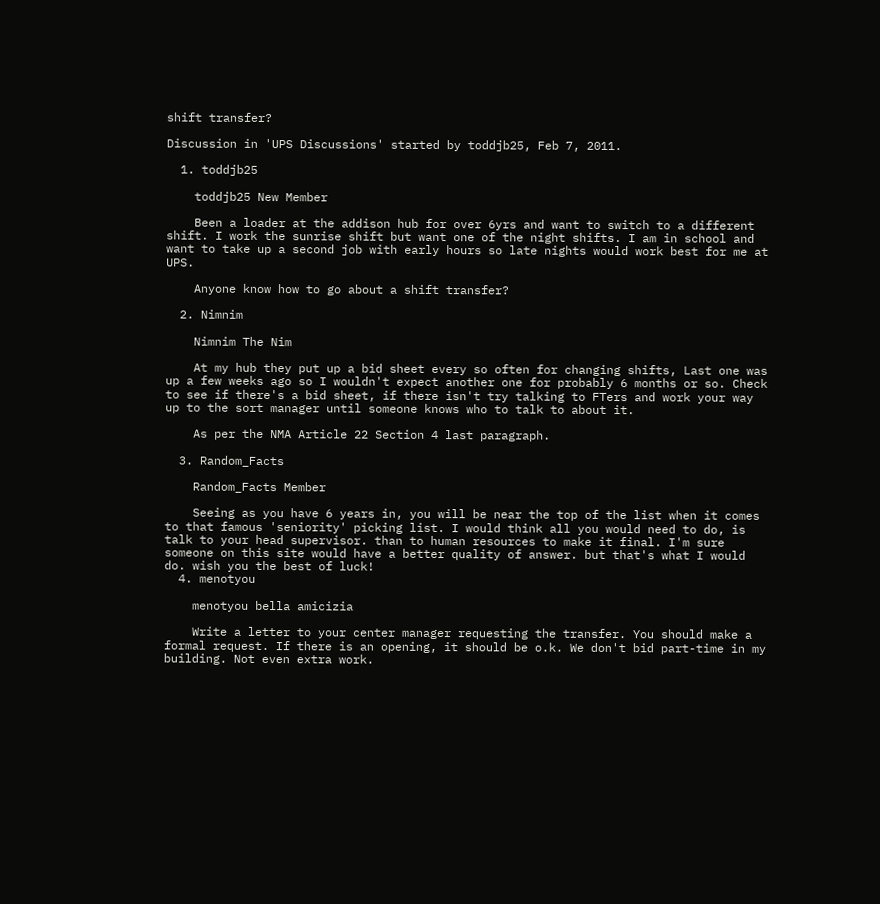shift transfer?

Discussion in 'UPS Discussions' started by toddjb25, Feb 7, 2011.

  1. toddjb25

    toddjb25 New Member

    Been a loader at the addison hub for over 6yrs and want to switch to a different shift. I work the sunrise shift but want one of the night shifts. I am in school and want to take up a second job with early hours so late nights would work best for me at UPS.

    Anyone know how to go about a shift transfer?

  2. Nimnim

    Nimnim The Nim

    At my hub they put up a bid sheet every so often for changing shifts, Last one was up a few weeks ago so I wouldn't expect another one for probably 6 months or so. Check to see if there's a bid sheet, if there isn't try talking to FTers and work your way up to the sort manager until someone knows who to talk to about it.

    As per the NMA Article 22 Section 4 last paragraph.

  3. Random_Facts

    Random_Facts Member

    Seeing as you have 6 years in, you will be near the top of the list when it comes to that famous 'seniority' picking list. I would think all you would need to do, is talk to your head supervisor. than to human resources to make it final. I'm sure someone on this site would have a better quality of answer. but that's what I would do. wish you the best of luck!
  4. menotyou

    menotyou bella amicizia

    Write a letter to your center manager requesting the transfer. You should make a formal request. If there is an opening, it should be o.k. We don't bid part-time in my building. Not even extra work.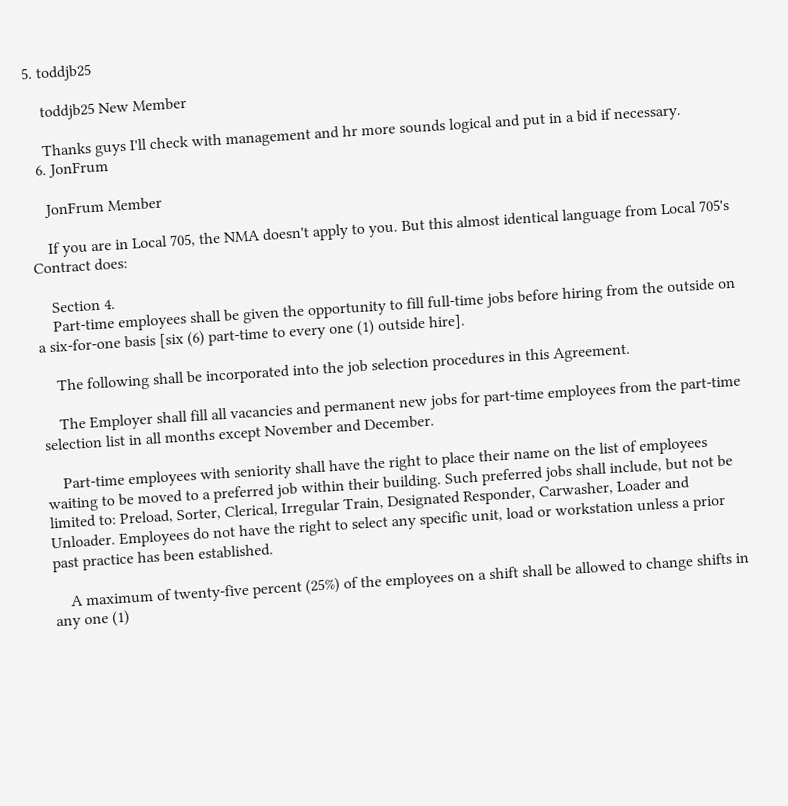5. toddjb25

    toddjb25 New Member

    Thanks guys I'll check with management and hr more sounds logical and put in a bid if necessary.
  6. JonFrum

    JonFrum Member

    If you are in Local 705, the NMA doesn't apply to you. But this almost identical language from Local 705's Contract does:

    Section 4.
    Part-time employees shall be given the opportunity to fill full-time jobs before hiring from the outside on a six-for-one basis [six (6) part-time to every one (1) outside hire].

    The following shall be incorporated into the job selection procedures in this Agreement.

    The Employer shall fill all vacancies and permanent new jobs for part-time employees from the part-time selection list in all months except November and December.

    Part-time employees with seniority shall have the right to place their name on the list of employees waiting to be moved to a preferred job within their building. Such preferred jobs shall include, but not be limited to: Preload, Sorter, Clerical, Irregular Train, Designated Responder, Carwasher, Loader and Unloader. Employees do not have the right to select any specific unit, load or workstation unless a prior past practice has been established.

    A maximum of twenty-five percent (25%) of the employees on a shift shall be allowed to change shifts in any one (1)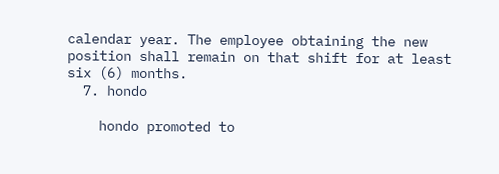calendar year. The employee obtaining the new position shall remain on that shift for at least six (6) months.
  7. hondo

    hondo promoted to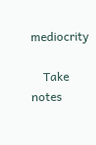mediocrity

    Take notes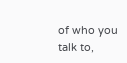of who you talk to,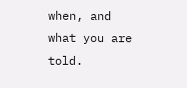when, and what you are told.